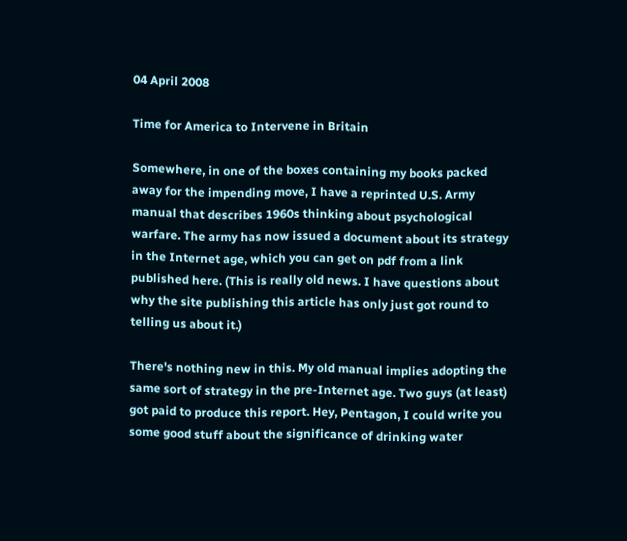04 April 2008

Time for America to Intervene in Britain

Somewhere, in one of the boxes containing my books packed away for the impending move, I have a reprinted U.S. Army manual that describes 1960s thinking about psychological warfare. The army has now issued a document about its strategy in the Internet age, which you can get on pdf from a link published here. (This is really old news. I have questions about why the site publishing this article has only just got round to telling us about it.)

There's nothing new in this. My old manual implies adopting the same sort of strategy in the pre-Internet age. Two guys (at least) got paid to produce this report. Hey, Pentagon, I could write you some good stuff about the significance of drinking water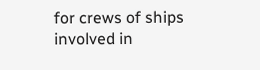for crews of ships involved in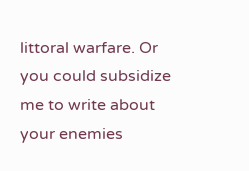littoral warfare. Or you could subsidize me to write about your enemies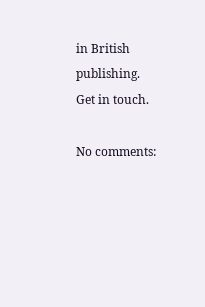in British publishing. Get in touch.

No comments: